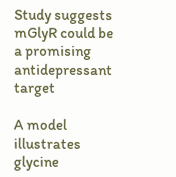Study suggests mGlyR could be a promising antidepressant target

A model illustrates glycine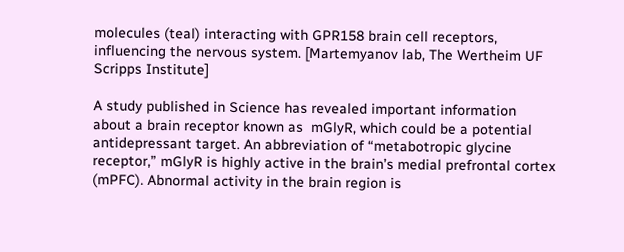molecules (teal) interacting with GPR158 brain cell receptors, influencing the nervous system. [Martemyanov lab, The Wertheim UF Scripps Institute]

A study published in Science has revealed important information about a brain receptor known as  mGlyR, which could be a potential antidepressant target. An abbreviation of “metabotropic glycine receptor,” mGlyR is highly active in the brain’s medial prefrontal cortex (mPFC). Abnormal activity in the brain region is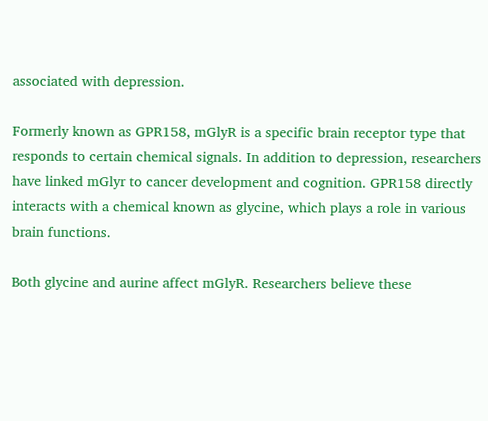associated with depression.

Formerly known as GPR158, mGlyR is a specific brain receptor type that responds to certain chemical signals. In addition to depression, researchers have linked mGlyr to cancer development and cognition. GPR158 directly interacts with a chemical known as glycine, which plays a role in various brain functions.

Both glycine and aurine affect mGlyR. Researchers believe these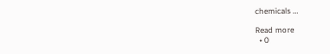chemicals …

Read more
  • 0